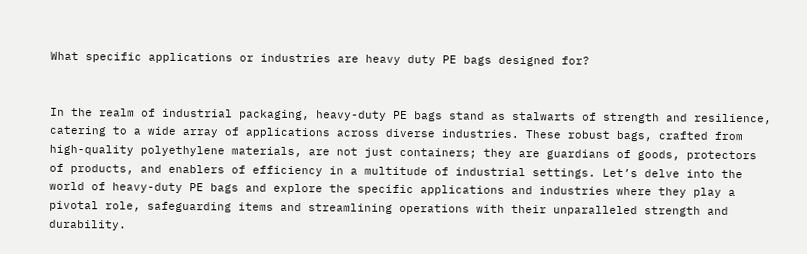What specific applications or industries are heavy duty PE bags designed for?


In the realm of industrial packaging, heavy-duty PE bags stand as stalwarts of strength and resilience, catering to a wide array of applications across diverse industries. These robust bags, crafted from high-quality polyethylene materials, are not just containers; they are guardians of goods, protectors of products, and enablers of efficiency in a multitude of industrial settings. Let’s delve into the world of heavy-duty PE bags and explore the specific applications and industries where they play a pivotal role, safeguarding items and streamlining operations with their unparalleled strength and durability.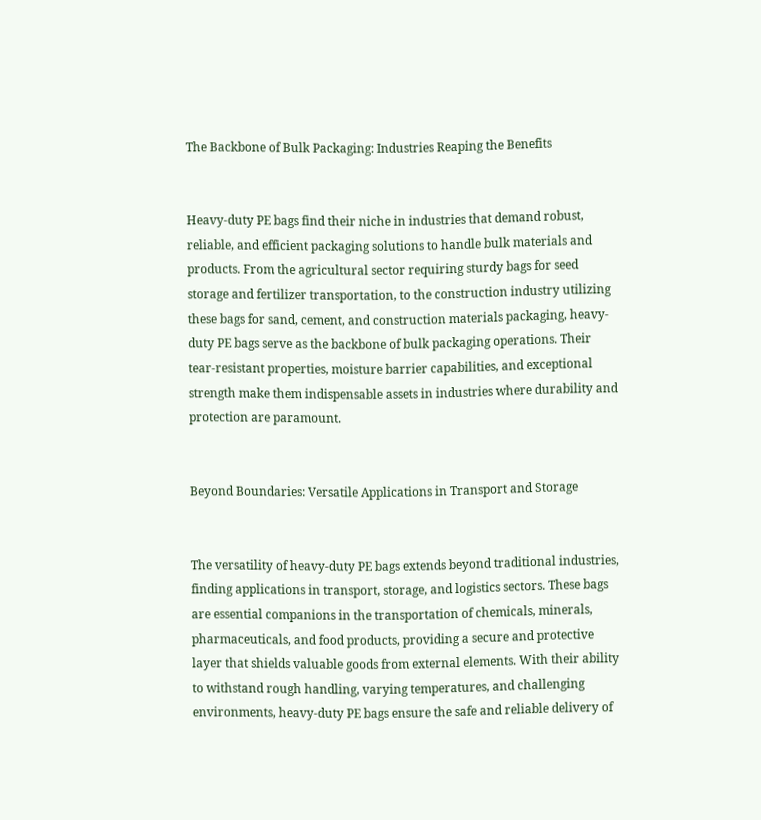The Backbone of Bulk Packaging: Industries Reaping the Benefits


Heavy-duty PE bags find their niche in industries that demand robust, reliable, and efficient packaging solutions to handle bulk materials and products. From the agricultural sector requiring sturdy bags for seed storage and fertilizer transportation, to the construction industry utilizing these bags for sand, cement, and construction materials packaging, heavy-duty PE bags serve as the backbone of bulk packaging operations. Their tear-resistant properties, moisture barrier capabilities, and exceptional strength make them indispensable assets in industries where durability and protection are paramount.


Beyond Boundaries: Versatile Applications in Transport and Storage


The versatility of heavy-duty PE bags extends beyond traditional industries, finding applications in transport, storage, and logistics sectors. These bags are essential companions in the transportation of chemicals, minerals, pharmaceuticals, and food products, providing a secure and protective layer that shields valuable goods from external elements. With their ability to withstand rough handling, varying temperatures, and challenging environments, heavy-duty PE bags ensure the safe and reliable delivery of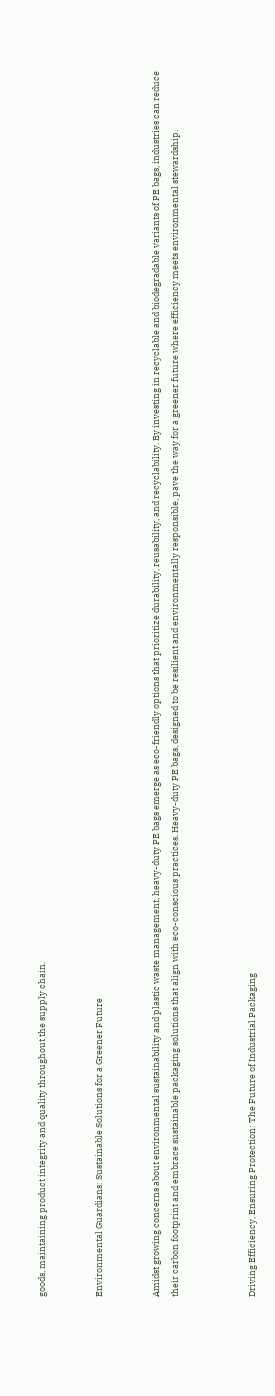goods, maintaining product integrity and quality throughout the supply chain.


Environmental Guardians: Sustainable Solutions for a Greener Future


Amidst growing concerns about environmental sustainability and plastic waste management, heavy-duty PE bags emerge as eco-friendly options that prioritize durability, reusability, and recyclability. By investing in recyclable and biodegradable variants of PE bags, industries can reduce their carbon footprint and embrace sustainable packaging solutions that align with eco-conscious practices. Heavy-duty PE bags, designed to be resilient and environmentally responsible, pave the way for a greener future where efficiency meets environmental stewardship.



Driving Efficiency, Ensuring Protection: The Future of Industrial Packaging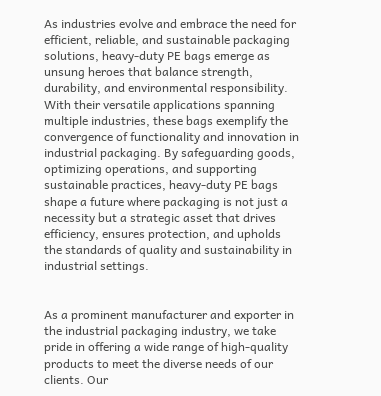As industries evolve and embrace the need for efficient, reliable, and sustainable packaging solutions, heavy-duty PE bags emerge as unsung heroes that balance strength, durability, and environmental responsibility. With their versatile applications spanning multiple industries, these bags exemplify the convergence of functionality and innovation in industrial packaging. By safeguarding goods, optimizing operations, and supporting sustainable practices, heavy-duty PE bags shape a future where packaging is not just a necessity but a strategic asset that drives efficiency, ensures protection, and upholds the standards of quality and sustainability in industrial settings.


As a prominent manufacturer and exporter in the industrial packaging industry, we take pride in offering a wide range of high-quality products to meet the diverse needs of our clients. Our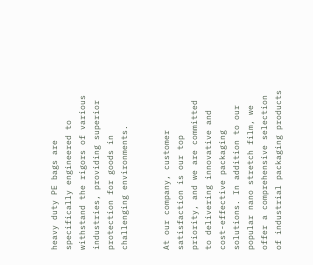heavy duty PE bags are specifically engineered to withstand the rigors of various industries, providing superior protection for goods in challenging environments.


At our company, customer satisfaction is our top priority, and we are committed to delivering innovative and cost-effective packaging solutions. In addition to our popular nano stretch film, we offer a comprehensive selection of industrial packaging products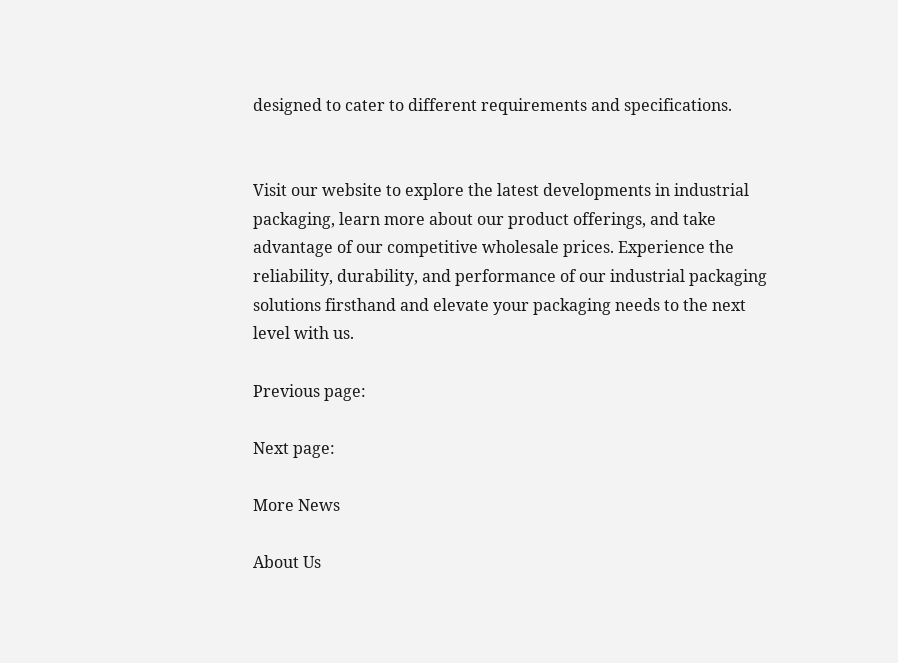designed to cater to different requirements and specifications.


Visit our website to explore the latest developments in industrial packaging, learn more about our product offerings, and take advantage of our competitive wholesale prices. Experience the reliability, durability, and performance of our industrial packaging solutions firsthand and elevate your packaging needs to the next level with us.

Previous page:

Next page:

More News

About Us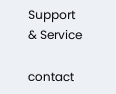Support & Service

contact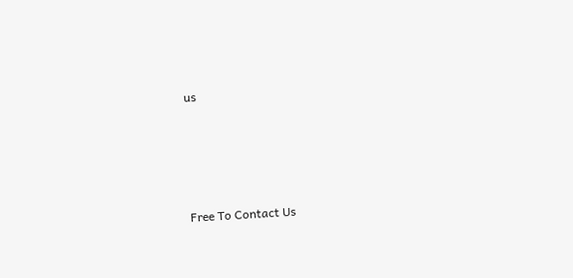us




Free To Contact Us